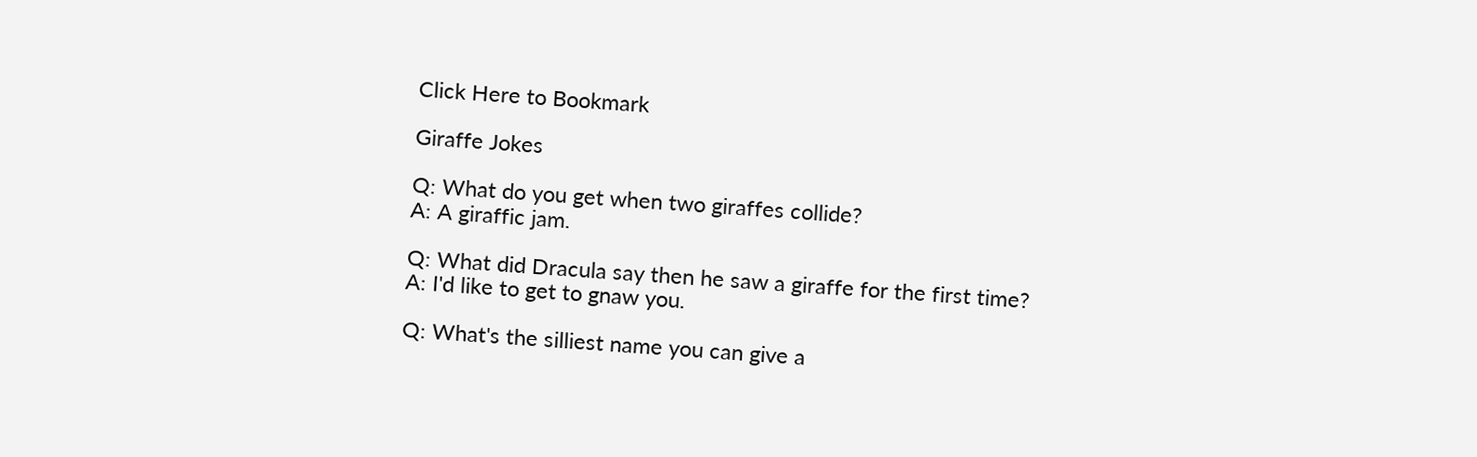Click Here to Bookmark

Giraffe Jokes

Q: What do you get when two giraffes collide?
A: A giraffic jam.

Q: What did Dracula say then he saw a giraffe for the first time?
A: I'd like to get to gnaw you.

Q: What's the silliest name you can give a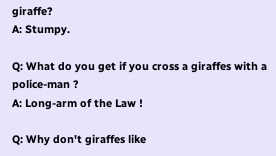giraffe?
A: Stumpy.

Q: What do you get if you cross a giraffes with a police-man ?
A: Long-arm of the Law !

Q: Why don't giraffes like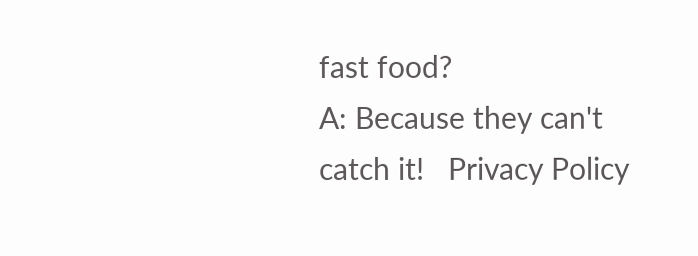fast food?
A: Because they can't catch it!   Privacy Policy